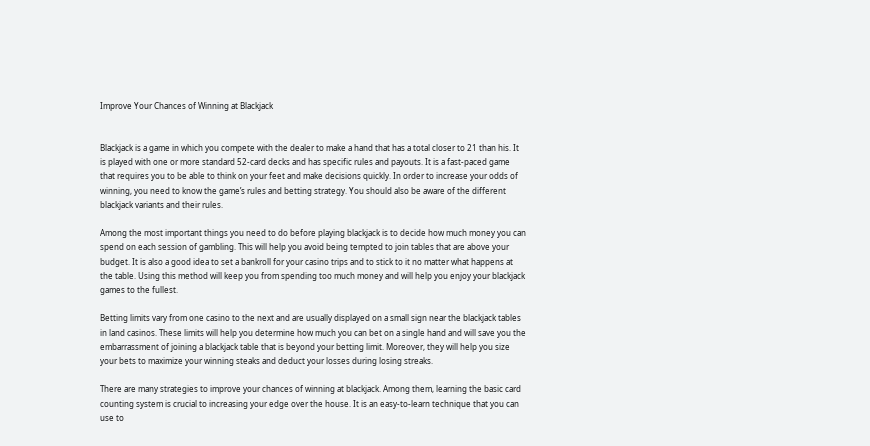Improve Your Chances of Winning at Blackjack


Blackjack is a game in which you compete with the dealer to make a hand that has a total closer to 21 than his. It is played with one or more standard 52-card decks and has specific rules and payouts. It is a fast-paced game that requires you to be able to think on your feet and make decisions quickly. In order to increase your odds of winning, you need to know the game’s rules and betting strategy. You should also be aware of the different blackjack variants and their rules.

Among the most important things you need to do before playing blackjack is to decide how much money you can spend on each session of gambling. This will help you avoid being tempted to join tables that are above your budget. It is also a good idea to set a bankroll for your casino trips and to stick to it no matter what happens at the table. Using this method will keep you from spending too much money and will help you enjoy your blackjack games to the fullest.

Betting limits vary from one casino to the next and are usually displayed on a small sign near the blackjack tables in land casinos. These limits will help you determine how much you can bet on a single hand and will save you the embarrassment of joining a blackjack table that is beyond your betting limit. Moreover, they will help you size your bets to maximize your winning steaks and deduct your losses during losing streaks.

There are many strategies to improve your chances of winning at blackjack. Among them, learning the basic card counting system is crucial to increasing your edge over the house. It is an easy-to-learn technique that you can use to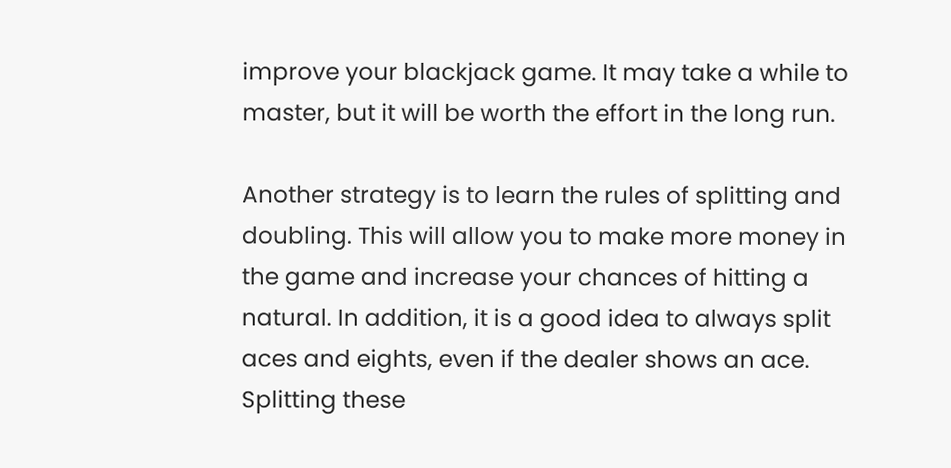improve your blackjack game. It may take a while to master, but it will be worth the effort in the long run.

Another strategy is to learn the rules of splitting and doubling. This will allow you to make more money in the game and increase your chances of hitting a natural. In addition, it is a good idea to always split aces and eights, even if the dealer shows an ace. Splitting these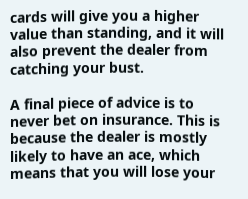cards will give you a higher value than standing, and it will also prevent the dealer from catching your bust.

A final piece of advice is to never bet on insurance. This is because the dealer is mostly likely to have an ace, which means that you will lose your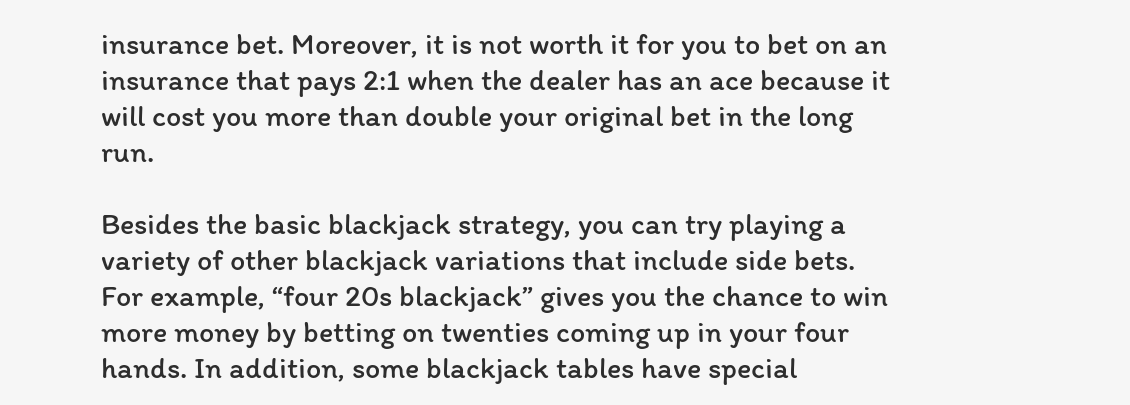insurance bet. Moreover, it is not worth it for you to bet on an insurance that pays 2:1 when the dealer has an ace because it will cost you more than double your original bet in the long run.

Besides the basic blackjack strategy, you can try playing a variety of other blackjack variations that include side bets. For example, “four 20s blackjack” gives you the chance to win more money by betting on twenties coming up in your four hands. In addition, some blackjack tables have special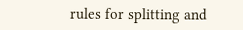rules for splitting and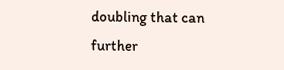doubling that can further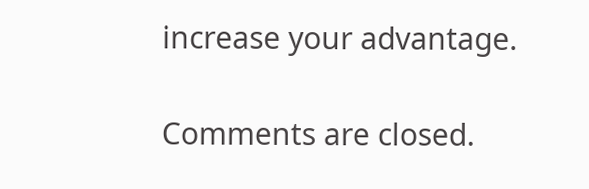increase your advantage.

Comments are closed.